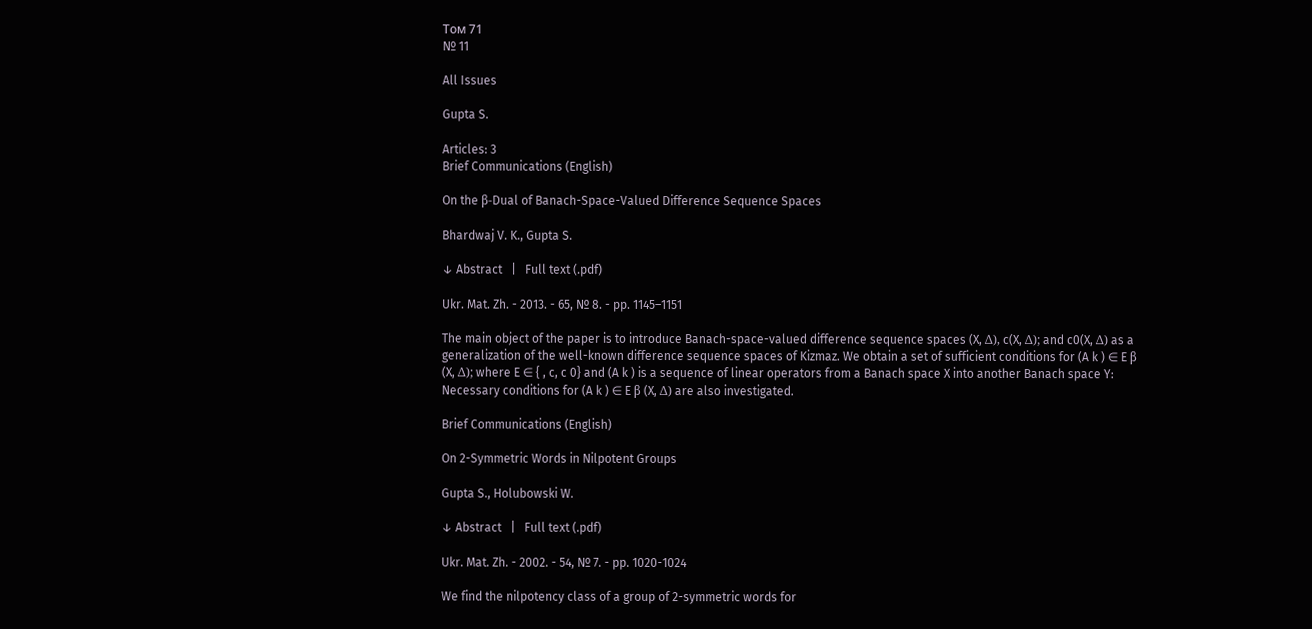Том 71
№ 11

All Issues

Gupta S.

Articles: 3
Brief Communications (English)

On the β-Dual of Banach-Space-Valued Difference Sequence Spaces

Bhardwaj V. K., Gupta S.

↓ Abstract   |   Full text (.pdf)

Ukr. Mat. Zh. - 2013. - 65, № 8. - pp. 1145–1151

The main object of the paper is to introduce Banach-space-valued difference sequence spaces (X, Δ), c(X, Δ); and c0(X, Δ) as a generalization of the well-known difference sequence spaces of Kizmaz. We obtain a set of sufficient conditions for (A k ) ∈ E β (X, Δ); where E ∈ { , c, c 0} and (A k ) is a sequence of linear operators from a Banach space X into another Banach space Y: Necessary conditions for (A k ) ∈ E β (X, Δ) are also investigated.

Brief Communications (English)

On 2-Symmetric Words in Nilpotent Groups

Gupta S., Holubowski W.

↓ Abstract   |   Full text (.pdf)

Ukr. Mat. Zh. - 2002. - 54, № 7. - pp. 1020-1024

We find the nilpotency class of a group of 2-symmetric words for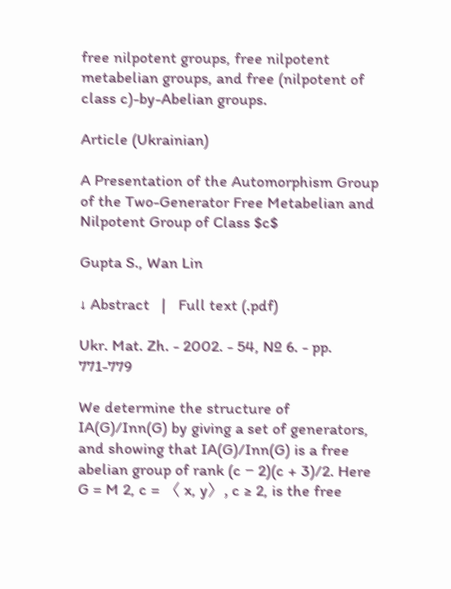free nilpotent groups, free nilpotent metabelian groups, and free (nilpotent of class c)-by-Abelian groups.

Article (Ukrainian)

A Presentation of the Automorphism Group of the Two-Generator Free Metabelian and Nilpotent Group of Class $c$

Gupta S., Wan Lin

↓ Abstract   |   Full text (.pdf)

Ukr. Mat. Zh. - 2002. - 54, № 6. - pp. 771-779

We determine the structure of IA(G)/Inn(G) by giving a set of generators, and showing that IA(G)/Inn(G) is a free abelian group of rank (c − 2)(c + 3)/2. Here G = M 2, c = 〈 x, y〉, c ≥ 2, is the free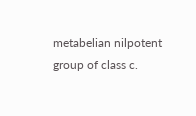metabelian nilpotent group of class c.